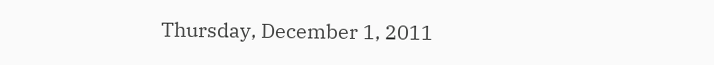Thursday, December 1, 2011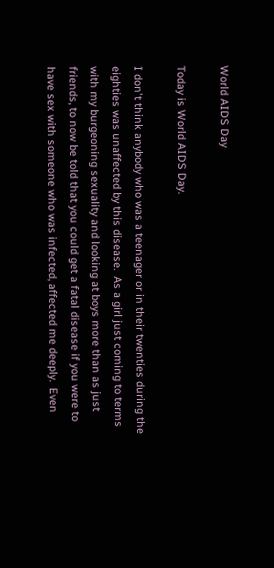World AIDS Day

Today is World AIDS Day.

I don't think anybody who was a teenager or in their twenties during the eighties was unaffected by this disease.  As a girl just coming to terms with my burgeoning sexuality and looking at boys more than as just friends, to now be told that you could get a fatal disease if you were to have sex with someone who was infected, affected me deeply.  Even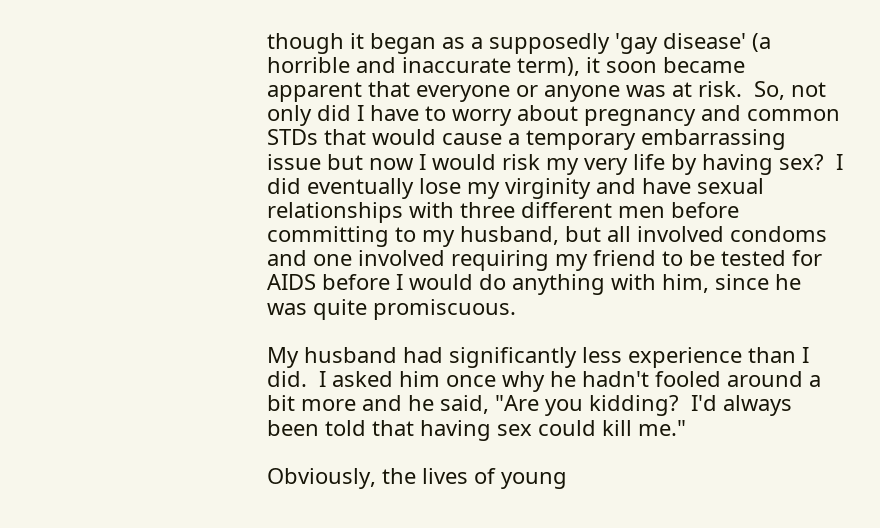though it began as a supposedly 'gay disease' (a horrible and inaccurate term), it soon became apparent that everyone or anyone was at risk.  So, not only did I have to worry about pregnancy and common STDs that would cause a temporary embarrassing issue but now I would risk my very life by having sex?  I did eventually lose my virginity and have sexual relationships with three different men before committing to my husband, but all involved condoms and one involved requiring my friend to be tested for AIDS before I would do anything with him, since he was quite promiscuous.

My husband had significantly less experience than I did.  I asked him once why he hadn't fooled around a bit more and he said, "Are you kidding?  I'd always been told that having sex could kill me."

Obviously, the lives of young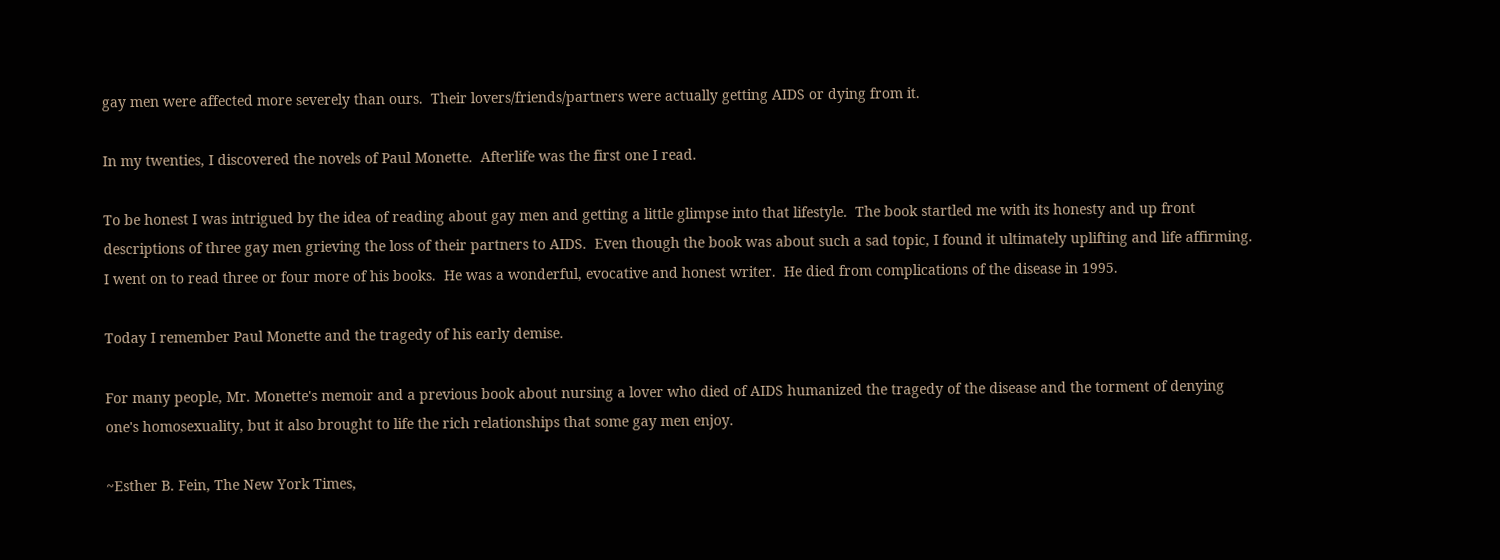gay men were affected more severely than ours.  Their lovers/friends/partners were actually getting AIDS or dying from it.

In my twenties, I discovered the novels of Paul Monette.  Afterlife was the first one I read.

To be honest I was intrigued by the idea of reading about gay men and getting a little glimpse into that lifestyle.  The book startled me with its honesty and up front descriptions of three gay men grieving the loss of their partners to AIDS.  Even though the book was about such a sad topic, I found it ultimately uplifting and life affirming.  I went on to read three or four more of his books.  He was a wonderful, evocative and honest writer.  He died from complications of the disease in 1995.

Today I remember Paul Monette and the tragedy of his early demise.

For many people, Mr. Monette's memoir and a previous book about nursing a lover who died of AIDS humanized the tragedy of the disease and the torment of denying one's homosexuality, but it also brought to life the rich relationships that some gay men enjoy.

~Esther B. Fein, The New York Times,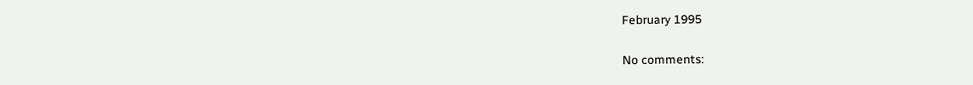February 1995

No comments: